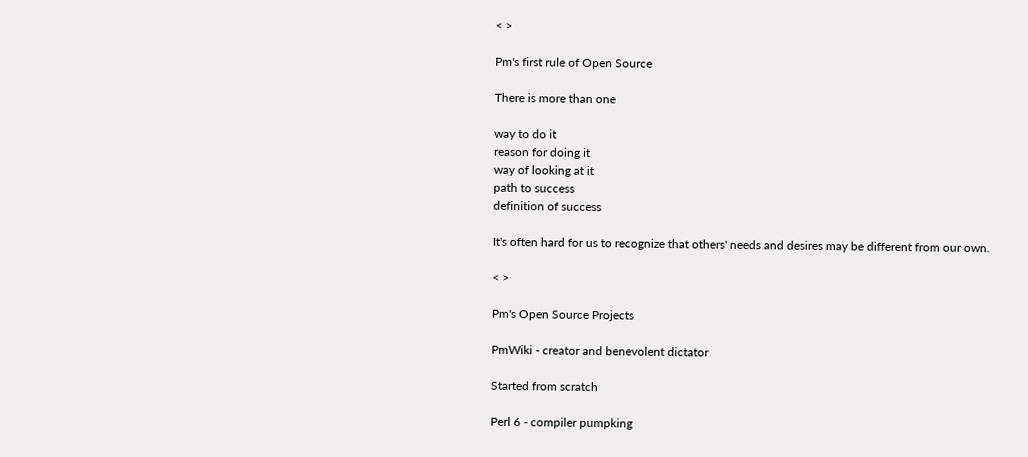< >

Pm's first rule of Open Source

There is more than one

way to do it
reason for doing it
way of looking at it
path to success
definition of success

It's often hard for us to recognize that others' needs and desires may be different from our own.

< >

Pm's Open Source Projects

PmWiki - creator and benevolent dictator

Started from scratch

Perl 6 - compiler pumpking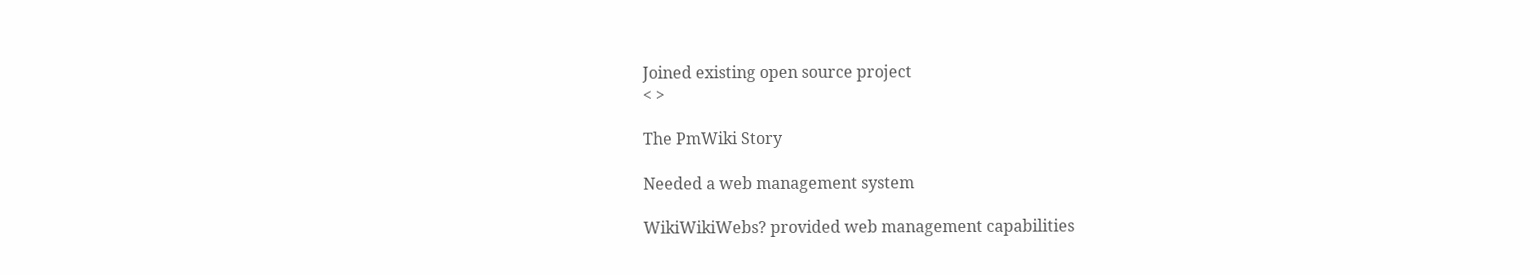Joined existing open source project
< >

The PmWiki Story

Needed a web management system

WikiWikiWebs? provided web management capabilities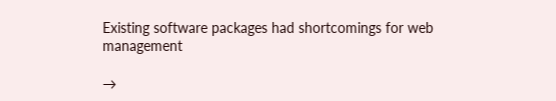Existing software packages had shortcomings for web management

→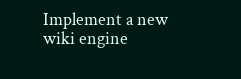Implement a new wiki engine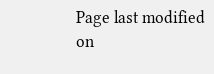Page last modified on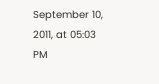September 10, 2011, at 05:03 PM